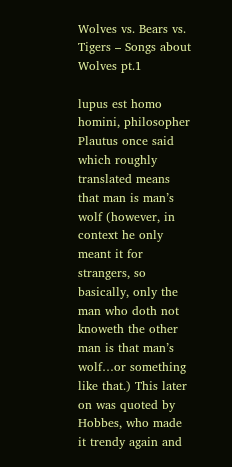Wolves vs. Bears vs. Tigers – Songs about Wolves pt.1

lupus est homo homini, philosopher Plautus once said which roughly translated means that man is man’s wolf (however, in context he only meant it for strangers, so basically, only the man who doth not knoweth the other man is that man’s wolf…or something like that.) This later on was quoted by Hobbes, who made it trendy again and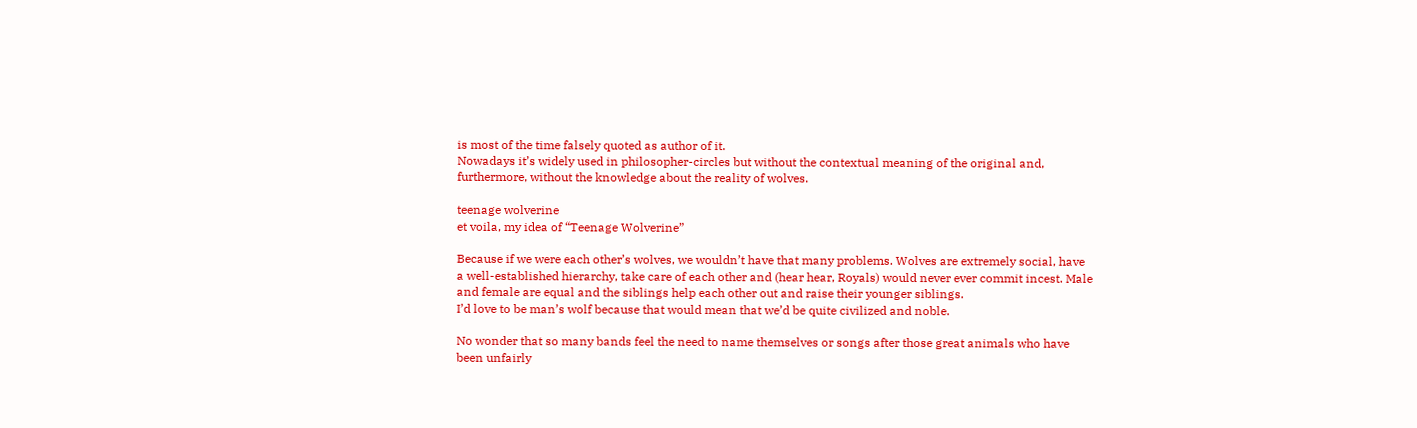is most of the time falsely quoted as author of it.
Nowadays it’s widely used in philosopher-circles but without the contextual meaning of the original and, furthermore, without the knowledge about the reality of wolves.

teenage wolverine
et voila, my idea of “Teenage Wolverine”

Because if we were each other’s wolves, we wouldn’t have that many problems. Wolves are extremely social, have a well-established hierarchy, take care of each other and (hear hear, Royals) would never ever commit incest. Male and female are equal and the siblings help each other out and raise their younger siblings.
I’d love to be man’s wolf because that would mean that we’d be quite civilized and noble.

No wonder that so many bands feel the need to name themselves or songs after those great animals who have been unfairly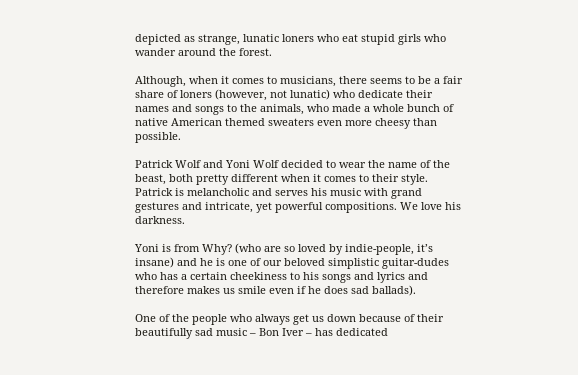depicted as strange, lunatic loners who eat stupid girls who wander around the forest.

Although, when it comes to musicians, there seems to be a fair share of loners (however, not lunatic) who dedicate their names and songs to the animals, who made a whole bunch of native American themed sweaters even more cheesy than possible.

Patrick Wolf and Yoni Wolf decided to wear the name of the beast, both pretty different when it comes to their style. Patrick is melancholic and serves his music with grand gestures and intricate, yet powerful compositions. We love his darkness.

Yoni is from Why? (who are so loved by indie-people, it’s insane) and he is one of our beloved simplistic guitar-dudes who has a certain cheekiness to his songs and lyrics and therefore makes us smile even if he does sad ballads).

One of the people who always get us down because of their beautifully sad music – Bon Iver – has dedicated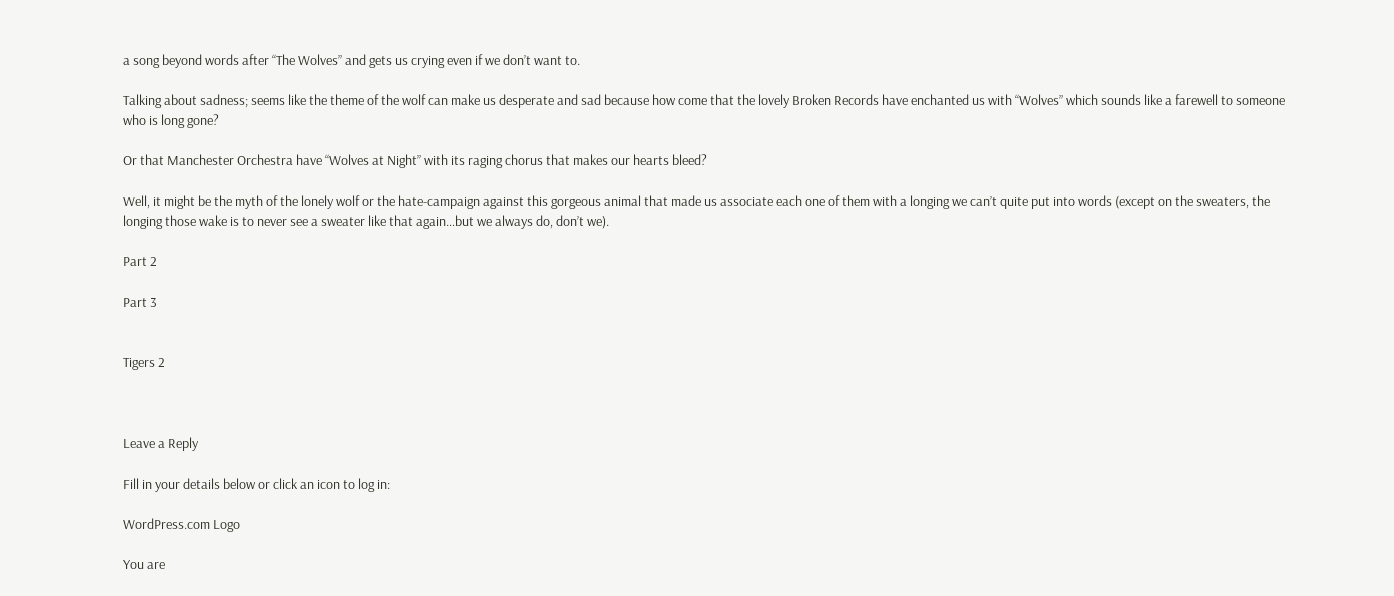a song beyond words after “The Wolves” and gets us crying even if we don’t want to.

Talking about sadness; seems like the theme of the wolf can make us desperate and sad because how come that the lovely Broken Records have enchanted us with “Wolves” which sounds like a farewell to someone who is long gone?

Or that Manchester Orchestra have “Wolves at Night” with its raging chorus that makes our hearts bleed?

Well, it might be the myth of the lonely wolf or the hate-campaign against this gorgeous animal that made us associate each one of them with a longing we can’t quite put into words (except on the sweaters, the longing those wake is to never see a sweater like that again…but we always do, don’t we).

Part 2

Part 3


Tigers 2



Leave a Reply

Fill in your details below or click an icon to log in:

WordPress.com Logo

You are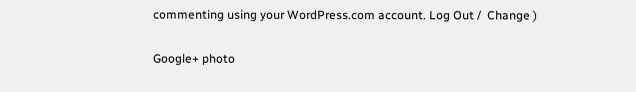commenting using your WordPress.com account. Log Out /  Change )

Google+ photo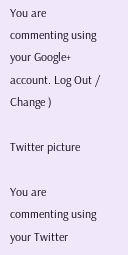You are commenting using your Google+ account. Log Out /  Change )

Twitter picture

You are commenting using your Twitter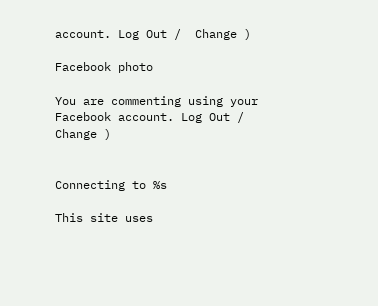account. Log Out /  Change )

Facebook photo

You are commenting using your Facebook account. Log Out /  Change )


Connecting to %s

This site uses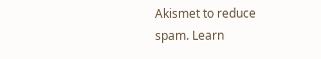Akismet to reduce spam. Learn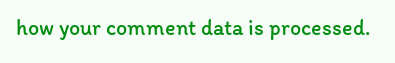how your comment data is processed.